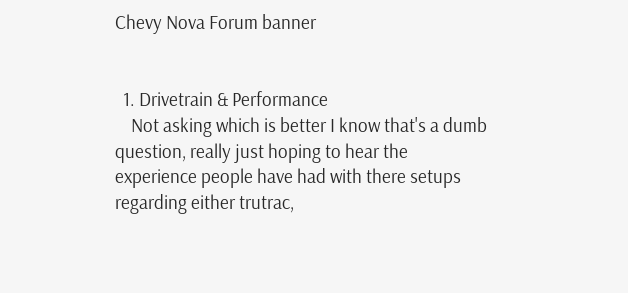Chevy Nova Forum banner


  1. Drivetrain & Performance
    Not asking which is better I know that's a dumb question, really just hoping to hear the experience people have had with there setups regarding either trutrac,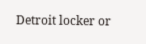Detroit locker or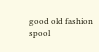good old fashion spool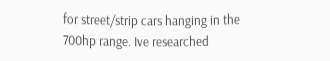for street/strip cars hanging in the 700hp range. Ive researched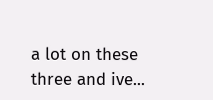a lot on these three and ive...